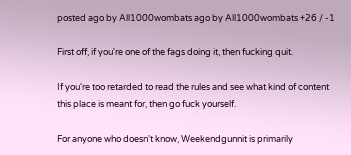posted ago by All1000wombats ago by All1000wombats +26 / -1

First off, if you're one of the fags doing it, then fucking quit.

If you're too retarded to read the rules and see what kind of content this place is meant for, then go fuck yourself.

For anyone who doesn't know, Weekendgunnit is primarily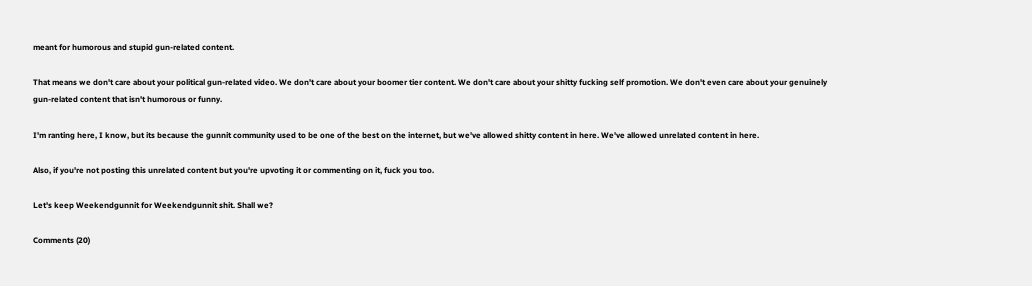meant for humorous and stupid gun-related content.

That means we don't care about your political gun-related video. We don't care about your boomer tier content. We don't care about your shitty fucking self promotion. We don't even care about your genuinely gun-related content that isn't humorous or funny.

I'm ranting here, I know, but its because the gunnit community used to be one of the best on the internet, but we've allowed shitty content in here. We've allowed unrelated content in here.

Also, if you're not posting this unrelated content but you're upvoting it or commenting on it, fuck you too.

Let's keep Weekendgunnit for Weekendgunnit shit. Shall we?

Comments (20)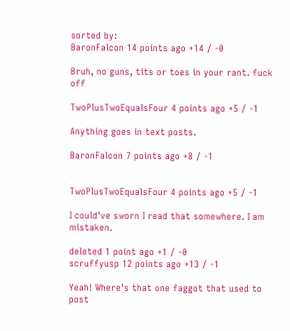sorted by:
BaronFalcon 14 points ago +14 / -0

Bruh, no guns, tits or toes in your rant. fuck off

TwoPlusTwoEqualsFour 4 points ago +5 / -1

Anything goes in text posts.

BaronFalcon 7 points ago +8 / -1


TwoPlusTwoEqualsFour 4 points ago +5 / -1

I could've sworn I read that somewhere. I am mistaken.

deleted 1 point ago +1 / -0
scruffyusp 12 points ago +13 / -1

Yeah! Where's that one faggot that used to post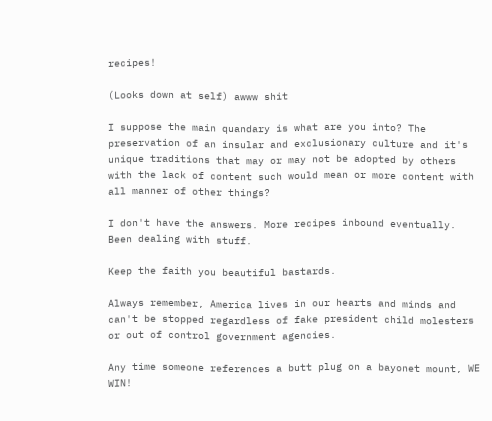recipes!

(Looks down at self) awww shit

I suppose the main quandary is what are you into? The preservation of an insular and exclusionary culture and it's unique traditions that may or may not be adopted by others with the lack of content such would mean or more content with all manner of other things?

I don't have the answers. More recipes inbound eventually. Been dealing with stuff.

Keep the faith you beautiful bastards.

Always remember, America lives in our hearts and minds and can't be stopped regardless of fake president child molesters or out of control government agencies.

Any time someone references a butt plug on a bayonet mount, WE WIN!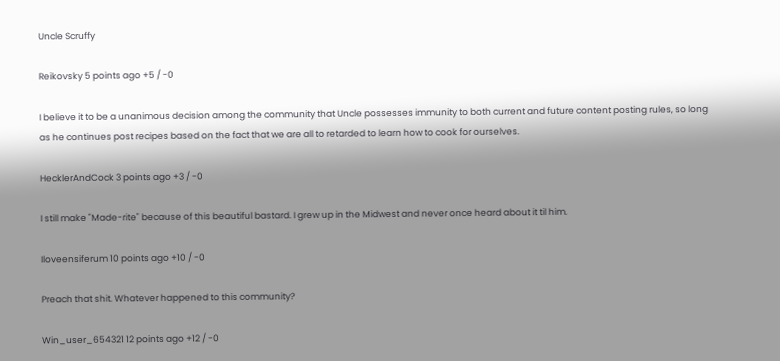Uncle Scruffy

Reikovsky 5 points ago +5 / -0

I believe it to be a unanimous decision among the community that Uncle possesses immunity to both current and future content posting rules, so long as he continues post recipes based on the fact that we are all to retarded to learn how to cook for ourselves.

HecklerAndCock 3 points ago +3 / -0

I still make "Made-rite" because of this beautiful bastard. I grew up in the Midwest and never once heard about it til him.

Iloveensiferum 10 points ago +10 / -0

Preach that shit. Whatever happened to this community?

Win_user_654321 12 points ago +12 / -0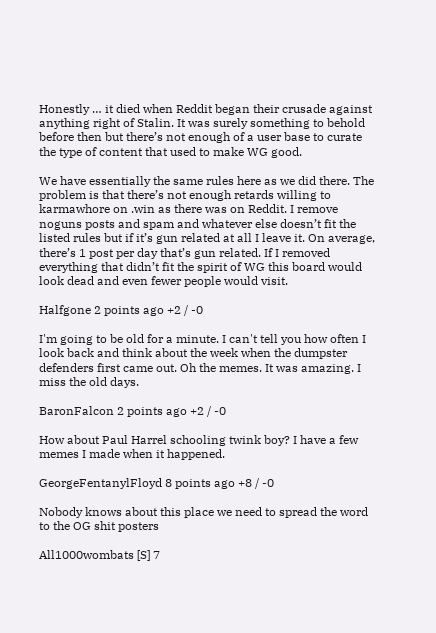Honestly … it died when Reddit began their crusade against anything right of Stalin. It was surely something to behold before then but there’s not enough of a user base to curate the type of content that used to make WG good.

We have essentially the same rules here as we did there. The problem is that there’s not enough retards willing to karmawhore on .win as there was on Reddit. I remove noguns posts and spam and whatever else doesn’t fit the listed rules but if it’s gun related at all I leave it. On average, there’s 1 post per day that’s gun related. If I removed everything that didn’t fit the spirit of WG this board would look dead and even fewer people would visit.

Halfgone 2 points ago +2 / -0

I'm going to be old for a minute. I can't tell you how often I look back and think about the week when the dumpster defenders first came out. Oh the memes. It was amazing. I miss the old days.

BaronFalcon 2 points ago +2 / -0

How about Paul Harrel schooling twink boy? I have a few memes I made when it happened.

GeorgeFentanylFloyd 8 points ago +8 / -0

Nobody knows about this place we need to spread the word to the OG shit posters

All1000wombats [S] 7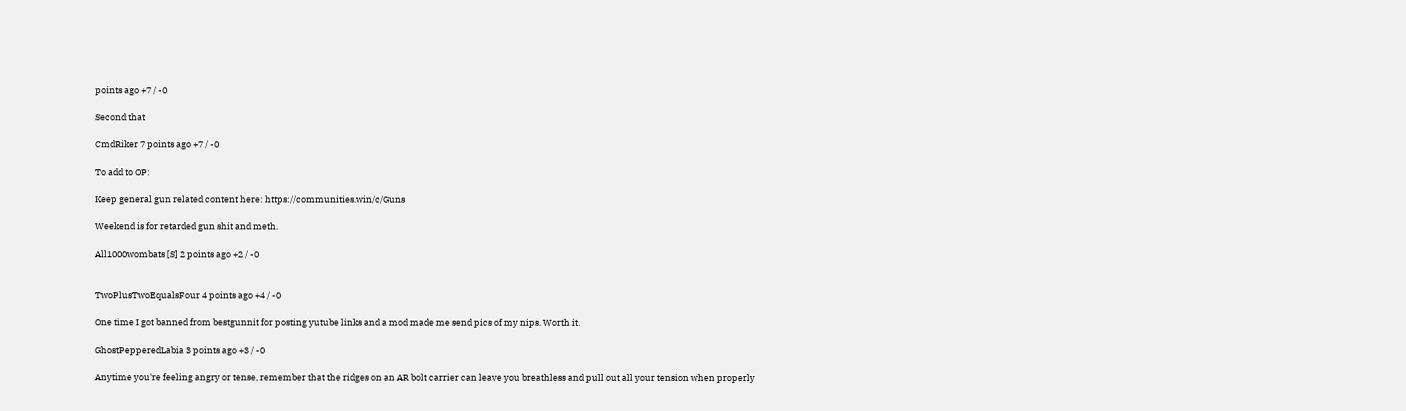points ago +7 / -0

Second that

CmdRiker 7 points ago +7 / -0

To add to OP:

Keep general gun related content here: https://communities.win/c/Guns

Weekend is for retarded gun shit and meth.

All1000wombats [S] 2 points ago +2 / -0


TwoPlusTwoEqualsFour 4 points ago +4 / -0

One time I got banned from bestgunnit for posting yutube links and a mod made me send pics of my nips. Worth it.

GhostPepperedLabia 3 points ago +3 / -0

Anytime you're feeling angry or tense, remember that the ridges on an AR bolt carrier can leave you breathless and pull out all your tension when properly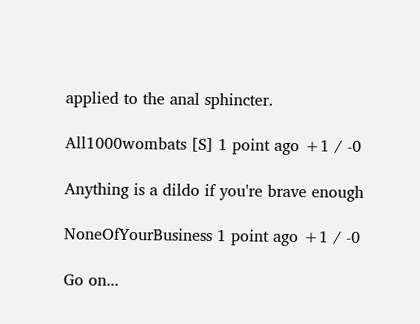applied to the anal sphincter.

All1000wombats [S] 1 point ago +1 / -0

Anything is a dildo if you're brave enough

NoneOfYourBusiness 1 point ago +1 / -0

Go on...